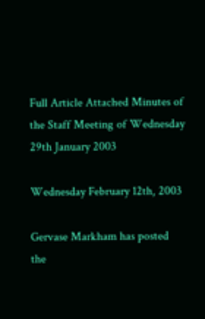Full Article Attached Minutes of the Staff Meeting of Wednesday 29th January 2003

Wednesday February 12th, 2003

Gervase Markham has posted the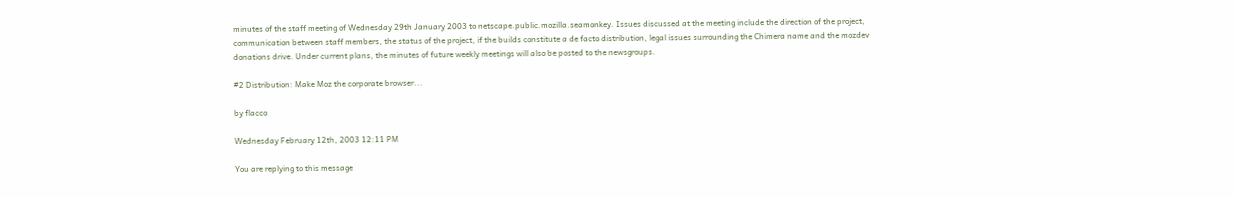minutes of the staff meeting of Wednesday 29th January 2003 to netscape.public.mozilla.seamonkey. Issues discussed at the meeting include the direction of the project, communication between staff members, the status of the project, if the builds constitute a de facto distribution, legal issues surrounding the Chimera name and the mozdev donations drive. Under current plans, the minutes of future weekly meetings will also be posted to the newsgroups.

#2 Distribution: Make Moz the corporate browser...

by flacco

Wednesday February 12th, 2003 12:11 PM

You are replying to this message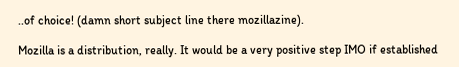..of choice! (damn short subject line there mozillazine).

Mozilla is a distribution, really. It would be a very positive step IMO if established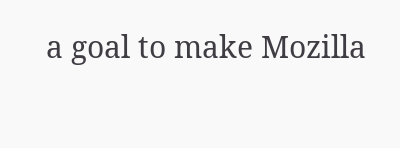a goal to make Mozilla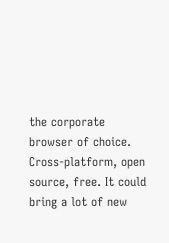the corporate browser of choice. Cross-platform, open source, free. It could bring a lot of new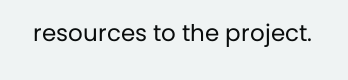resources to the project.